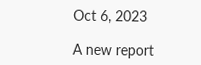Oct 6, 2023

A new report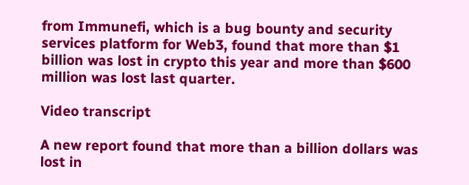from Immunefi, which is a bug bounty and security services platform for Web3, found that more than $1 billion was lost in crypto this year and more than $600 million was lost last quarter.

Video transcript

A new report found that more than a billion dollars was lost in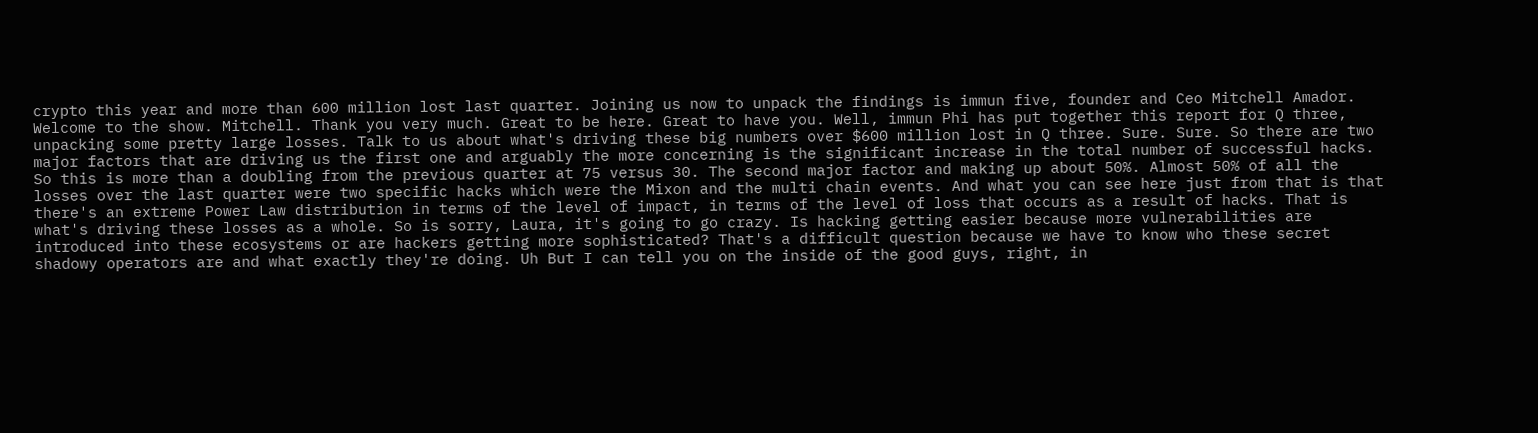crypto this year and more than 600 million lost last quarter. Joining us now to unpack the findings is immun five, founder and Ceo Mitchell Amador. Welcome to the show. Mitchell. Thank you very much. Great to be here. Great to have you. Well, immun Phi has put together this report for Q three, unpacking some pretty large losses. Talk to us about what's driving these big numbers over $600 million lost in Q three. Sure. Sure. So there are two major factors that are driving us the first one and arguably the more concerning is the significant increase in the total number of successful hacks. So this is more than a doubling from the previous quarter at 75 versus 30. The second major factor and making up about 50%. Almost 50% of all the losses over the last quarter were two specific hacks which were the Mixon and the multi chain events. And what you can see here just from that is that there's an extreme Power Law distribution in terms of the level of impact, in terms of the level of loss that occurs as a result of hacks. That is what's driving these losses as a whole. So is sorry, Laura, it's going to go crazy. Is hacking getting easier because more vulnerabilities are introduced into these ecosystems or are hackers getting more sophisticated? That's a difficult question because we have to know who these secret shadowy operators are and what exactly they're doing. Uh But I can tell you on the inside of the good guys, right, in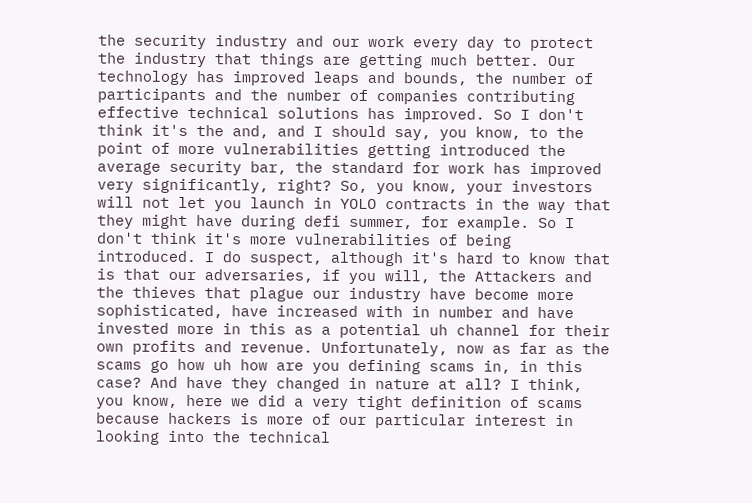the security industry and our work every day to protect the industry that things are getting much better. Our technology has improved leaps and bounds, the number of participants and the number of companies contributing effective technical solutions has improved. So I don't think it's the and, and I should say, you know, to the point of more vulnerabilities getting introduced the average security bar, the standard for work has improved very significantly, right? So, you know, your investors will not let you launch in YOLO contracts in the way that they might have during defi summer, for example. So I don't think it's more vulnerabilities of being introduced. I do suspect, although it's hard to know that is that our adversaries, if you will, the Attackers and the thieves that plague our industry have become more sophisticated, have increased with in number and have invested more in this as a potential uh channel for their own profits and revenue. Unfortunately, now as far as the scams go how uh how are you defining scams in, in this case? And have they changed in nature at all? I think, you know, here we did a very tight definition of scams because hackers is more of our particular interest in looking into the technical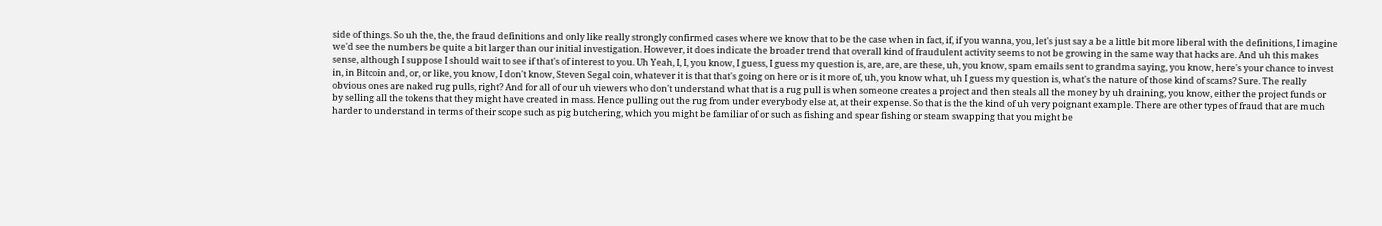side of things. So uh the, the, the fraud definitions and only like really strongly confirmed cases where we know that to be the case when in fact, if, if you wanna, you, let's just say a be a little bit more liberal with the definitions, I imagine we'd see the numbers be quite a bit larger than our initial investigation. However, it does indicate the broader trend that overall kind of fraudulent activity seems to not be growing in the same way that hacks are. And uh this makes sense, although I suppose I should wait to see if that's of interest to you. Uh Yeah, I, I, you know, I guess, I guess my question is, are, are, are these, uh, you know, spam emails sent to grandma saying, you know, here's your chance to invest in, in Bitcoin and, or, or like, you know, I don't know, Steven Segal coin, whatever it is that that's going on here or is it more of, uh, you know what, uh I guess my question is, what's the nature of those kind of scams? Sure. The really obvious ones are naked rug pulls, right? And for all of our uh viewers who don't understand what that is a rug pull is when someone creates a project and then steals all the money by uh draining, you know, either the project funds or by selling all the tokens that they might have created in mass. Hence pulling out the rug from under everybody else at, at their expense. So that is the the kind of uh very poignant example. There are other types of fraud that are much harder to understand in terms of their scope such as pig butchering, which you might be familiar of or such as fishing and spear fishing or steam swapping that you might be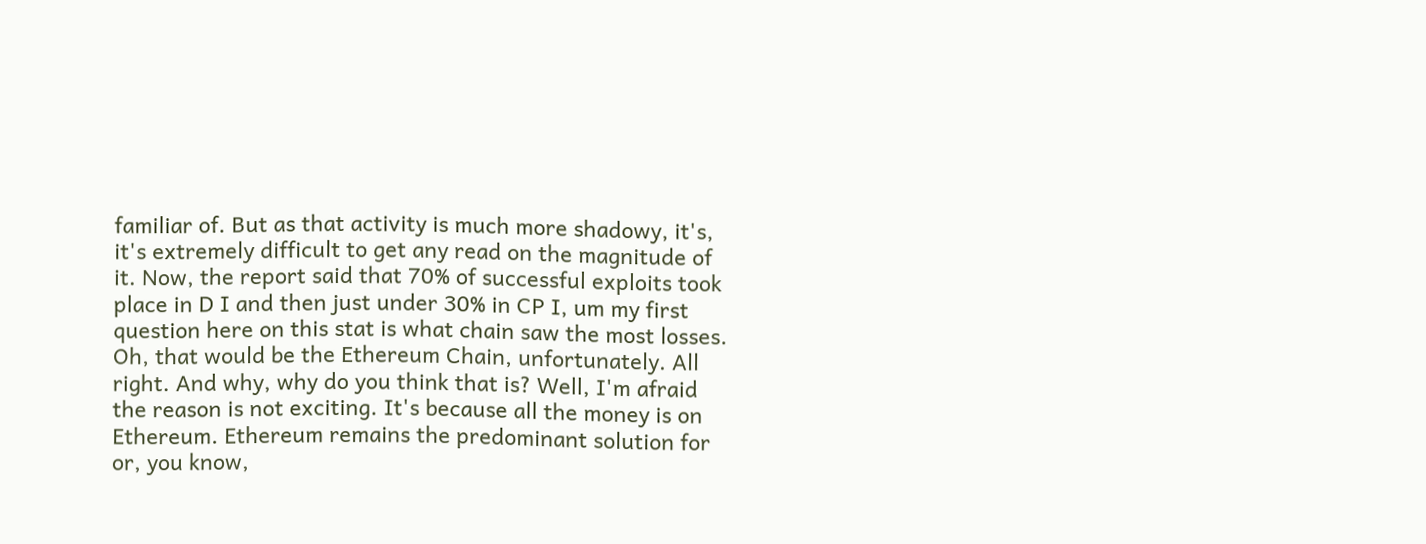familiar of. But as that activity is much more shadowy, it's, it's extremely difficult to get any read on the magnitude of it. Now, the report said that 70% of successful exploits took place in D I and then just under 30% in CP I, um my first question here on this stat is what chain saw the most losses. Oh, that would be the Ethereum Chain, unfortunately. All right. And why, why do you think that is? Well, I'm afraid the reason is not exciting. It's because all the money is on Ethereum. Ethereum remains the predominant solution for or, you know,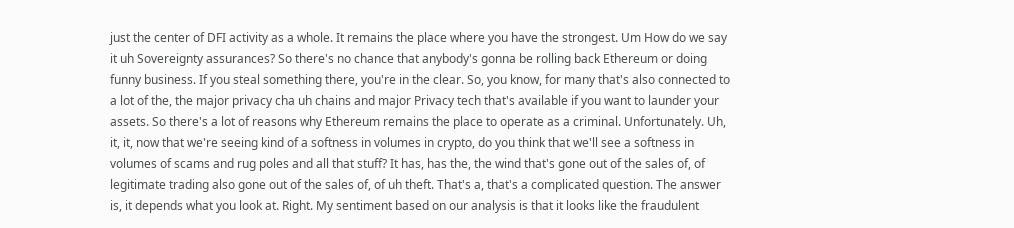just the center of DFI activity as a whole. It remains the place where you have the strongest. Um How do we say it uh Sovereignty assurances? So there's no chance that anybody's gonna be rolling back Ethereum or doing funny business. If you steal something there, you're in the clear. So, you know, for many that's also connected to a lot of the, the major privacy cha uh chains and major Privacy tech that's available if you want to launder your assets. So there's a lot of reasons why Ethereum remains the place to operate as a criminal. Unfortunately. Uh, it, it, now that we're seeing kind of a softness in volumes in crypto, do you think that we'll see a softness in volumes of scams and rug poles and all that stuff? It has, has the, the wind that's gone out of the sales of, of legitimate trading also gone out of the sales of, of uh theft. That's a, that's a complicated question. The answer is, it depends what you look at. Right. My sentiment based on our analysis is that it looks like the fraudulent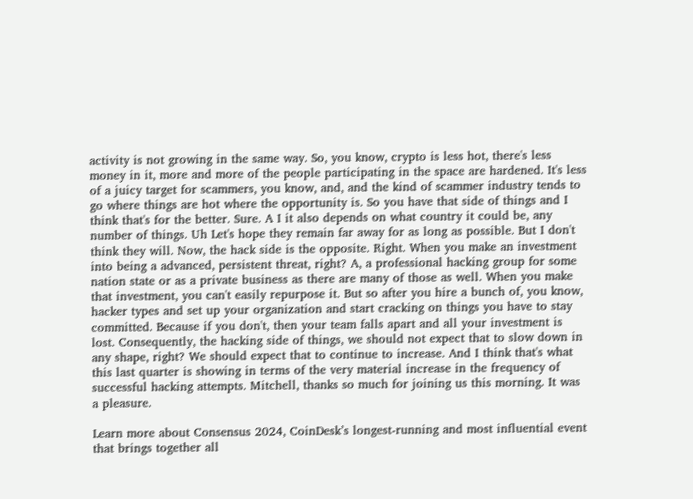activity is not growing in the same way. So, you know, crypto is less hot, there's less money in it, more and more of the people participating in the space are hardened. It's less of a juicy target for scammers, you know, and, and the kind of scammer industry tends to go where things are hot where the opportunity is. So you have that side of things and I think that's for the better. Sure. A I it also depends on what country it could be, any number of things. Uh Let's hope they remain far away for as long as possible. But I don't think they will. Now, the hack side is the opposite. Right. When you make an investment into being a advanced, persistent threat, right? A, a professional hacking group for some nation state or as a private business as there are many of those as well. When you make that investment, you can't easily repurpose it. But so after you hire a bunch of, you know, hacker types and set up your organization and start cracking on things you have to stay committed. Because if you don't, then your team falls apart and all your investment is lost. Consequently, the hacking side of things, we should not expect that to slow down in any shape, right? We should expect that to continue to increase. And I think that's what this last quarter is showing in terms of the very material increase in the frequency of successful hacking attempts. Mitchell, thanks so much for joining us this morning. It was a pleasure.

Learn more about Consensus 2024, CoinDesk’s longest-running and most influential event that brings together all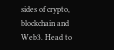sides of crypto, blockchain and Web3. Head to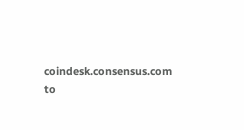coindesk.consensus.com to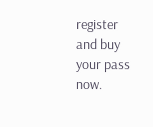register and buy your pass now.